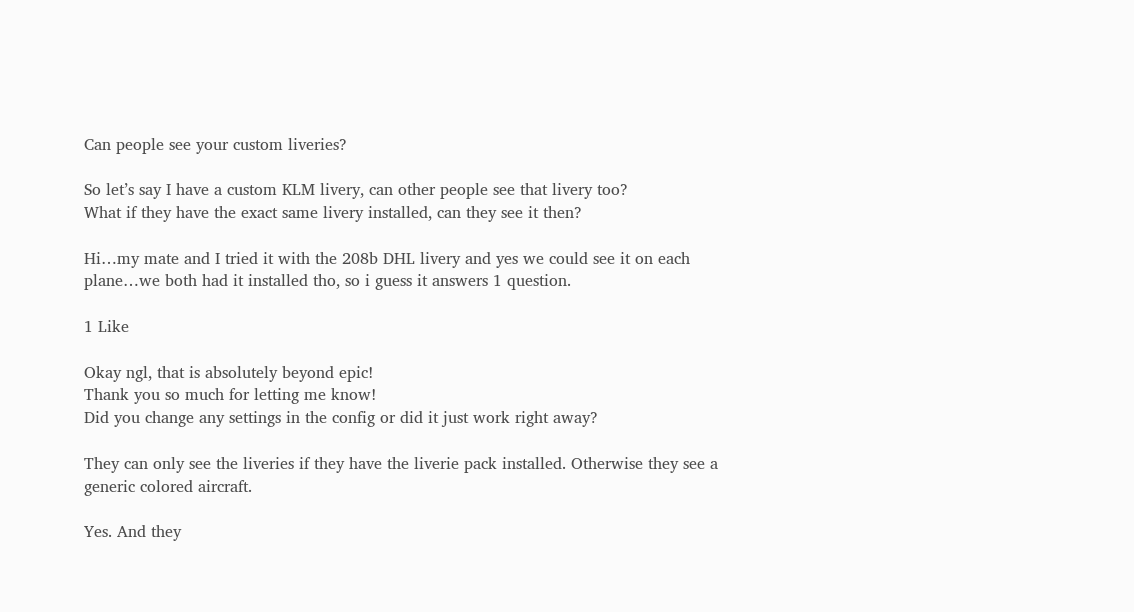Can people see your custom liveries?

So let’s say I have a custom KLM livery, can other people see that livery too?
What if they have the exact same livery installed, can they see it then?

Hi…my mate and I tried it with the 208b DHL livery and yes we could see it on each plane…we both had it installed tho, so i guess it answers 1 question.

1 Like

Okay ngl, that is absolutely beyond epic!
Thank you so much for letting me know!
Did you change any settings in the config or did it just work right away?

They can only see the liveries if they have the liverie pack installed. Otherwise they see a generic colored aircraft.

Yes. And they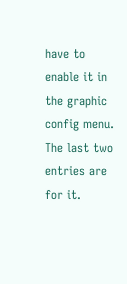have to enable it in the graphic config menu. The last two entries are for it.